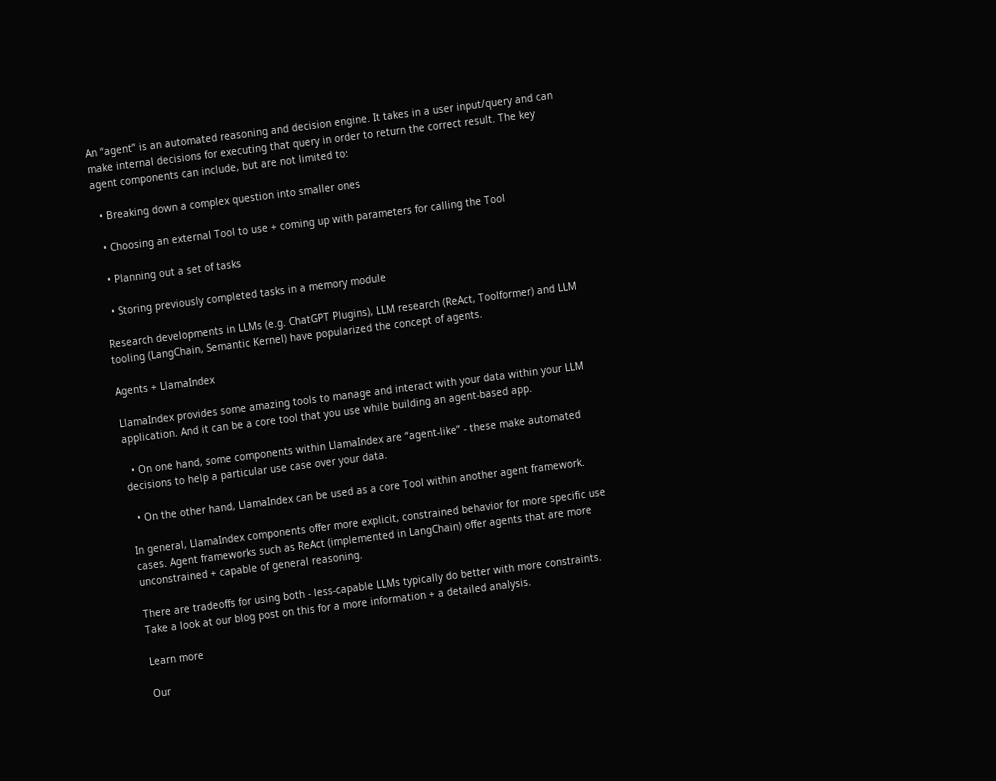An “agent” is an automated reasoning and decision engine. It takes in a user input/query and can make internal decisions for executing that query in order to return the correct result. The key agent components can include, but are not limited to:

  • Breaking down a complex question into smaller ones

  • Choosing an external Tool to use + coming up with parameters for calling the Tool

  • Planning out a set of tasks

  • Storing previously completed tasks in a memory module

Research developments in LLMs (e.g. ChatGPT Plugins), LLM research (ReAct, Toolformer) and LLM tooling (LangChain, Semantic Kernel) have popularized the concept of agents.

Agents + LlamaIndex

LlamaIndex provides some amazing tools to manage and interact with your data within your LLM application. And it can be a core tool that you use while building an agent-based app.

  • On one hand, some components within LlamaIndex are “agent-like” - these make automated decisions to help a particular use case over your data.

  • On the other hand, LlamaIndex can be used as a core Tool within another agent framework.

In general, LlamaIndex components offer more explicit, constrained behavior for more specific use cases. Agent frameworks such as ReAct (implemented in LangChain) offer agents that are more unconstrained + capable of general reasoning.

There are tradeoffs for using both - less-capable LLMs typically do better with more constraints. Take a look at our blog post on this for a more information + a detailed analysis.

Learn more

Our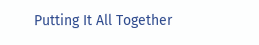Putting It All Together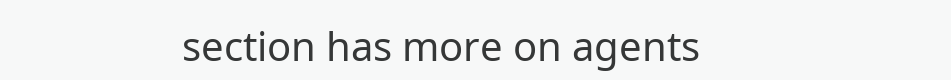section has more on agents